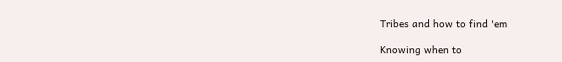Tribes and how to find 'em

Knowing when to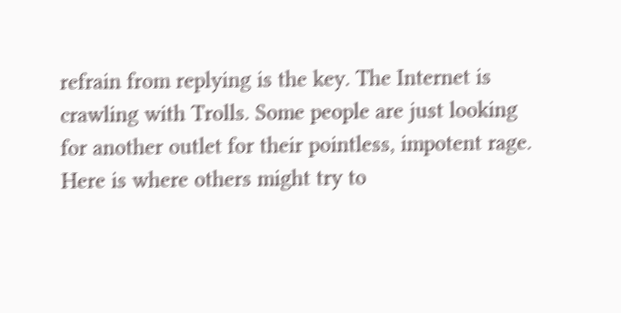refrain from replying is the key. The Internet is crawling with Trolls. Some people are just looking for another outlet for their pointless, impotent rage. Here is where others might try to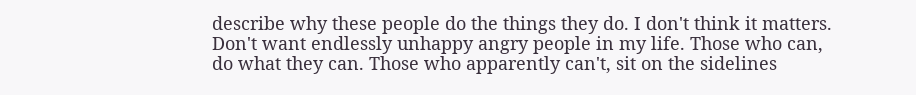describe why these people do the things they do. I don't think it matters. Don't want endlessly unhappy angry people in my life. Those who can, do what they can. Those who apparently can't, sit on the sidelines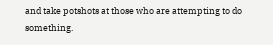and take potshots at those who are attempting to do something.